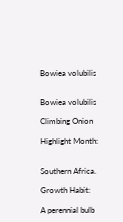Bowiea volubilis


Bowiea volubilis

Climbing Onion

Highlight Month:


Southern Africa.

Growth Habit:

A perennial bulb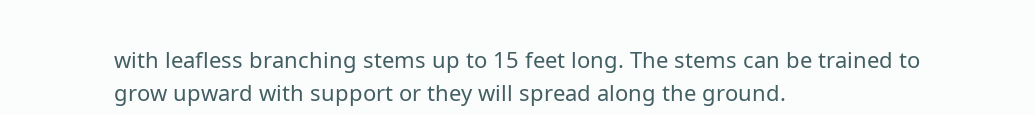with leafless branching stems up to 15 feet long. The stems can be trained to grow upward with support or they will spread along the ground.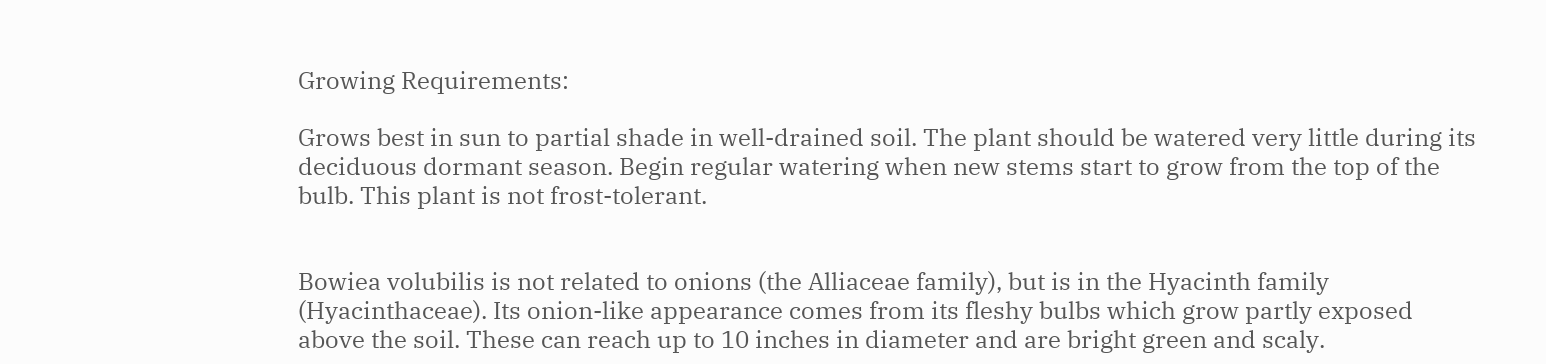Growing Requirements:

Grows best in sun to partial shade in well-drained soil. The plant should be watered very little during its deciduous dormant season. Begin regular watering when new stems start to grow from the top of the bulb. This plant is not frost-tolerant.


Bowiea volubilis is not related to onions (the Alliaceae family), but is in the Hyacinth family (Hyacinthaceae). Its onion-like appearance comes from its fleshy bulbs which grow partly exposed above the soil. These can reach up to 10 inches in diameter and are bright green and scaly.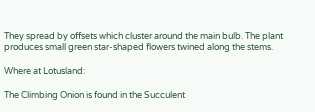They spread by offsets which cluster around the main bulb. The plant produces small green star-shaped flowers twined along the stems.

Where at Lotusland:

The Climbing Onion is found in the Succulent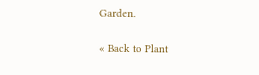Garden.

« Back to Plant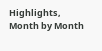Highlights, Month by Month